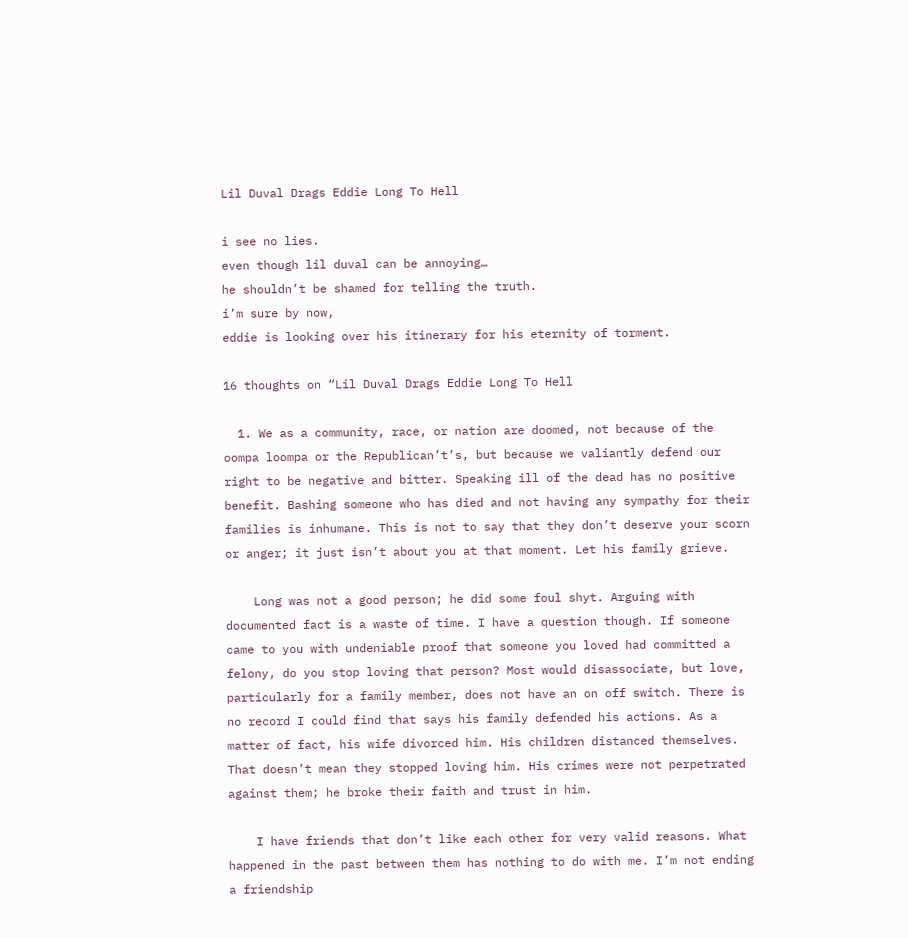Lil Duval Drags Eddie Long To Hell

i see no lies.
even though lil duval can be annoying…
he shouldn’t be shamed for telling the truth.
i’m sure by now,
eddie is looking over his itinerary for his eternity of torment.

16 thoughts on “Lil Duval Drags Eddie Long To Hell

  1. We as a community, race, or nation are doomed, not because of the oompa loompa or the Republican’t’s, but because we valiantly defend our right to be negative and bitter. Speaking ill of the dead has no positive benefit. Bashing someone who has died and not having any sympathy for their families is inhumane. This is not to say that they don’t deserve your scorn or anger; it just isn’t about you at that moment. Let his family grieve.

    Long was not a good person; he did some foul shyt. Arguing with documented fact is a waste of time. I have a question though. If someone came to you with undeniable proof that someone you loved had committed a felony, do you stop loving that person? Most would disassociate, but love, particularly for a family member, does not have an on off switch. There is no record I could find that says his family defended his actions. As a matter of fact, his wife divorced him. His children distanced themselves. That doesn’t mean they stopped loving him. His crimes were not perpetrated against them; he broke their faith and trust in him.

    I have friends that don’t like each other for very valid reasons. What happened in the past between them has nothing to do with me. I’m not ending a friendship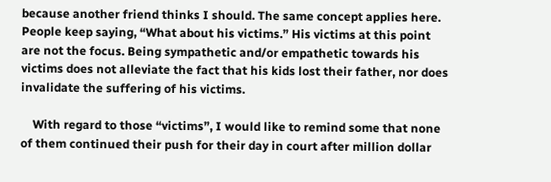because another friend thinks I should. The same concept applies here. People keep saying, “What about his victims.” His victims at this point are not the focus. Being sympathetic and/or empathetic towards his victims does not alleviate the fact that his kids lost their father, nor does invalidate the suffering of his victims.

    With regard to those “victims”, I would like to remind some that none of them continued their push for their day in court after million dollar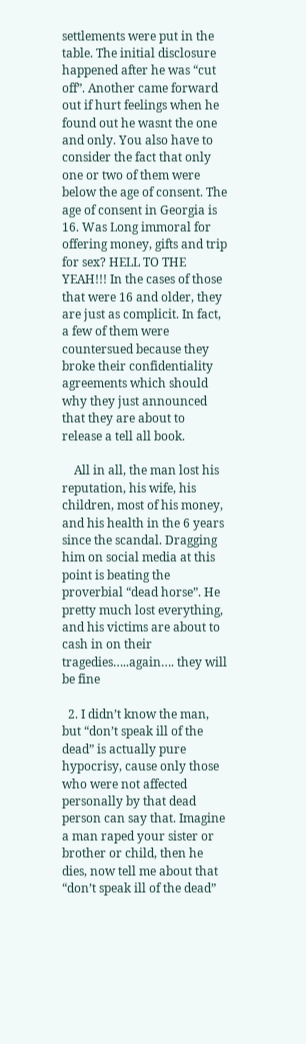settlements were put in the table. The initial disclosure happened after he was “cut off”. Another came forward out if hurt feelings when he found out he wasnt the one and only. You also have to consider the fact that only one or two of them were below the age of consent. The age of consent in Georgia is 16. Was Long immoral for offering money, gifts and trip for sex? HELL TO THE YEAH!!! In the cases of those that were 16 and older, they are just as complicit. In fact, a few of them were countersued because they broke their confidentiality agreements which should why they just announced that they are about to release a tell all book.

    All in all, the man lost his reputation, his wife, his children, most of his money, and his health in the 6 years since the scandal. Dragging him on social media at this point is beating the proverbial “dead horse”. He pretty much lost everything, and his victims are about to cash in on their tragedies…..again…. they will be fine

  2. I didn’t know the man, but “don’t speak ill of the dead” is actually pure hypocrisy, cause only those who were not affected personally by that dead person can say that. Imagine a man raped your sister or brother or child, then he dies, now tell me about that “don’t speak ill of the dead”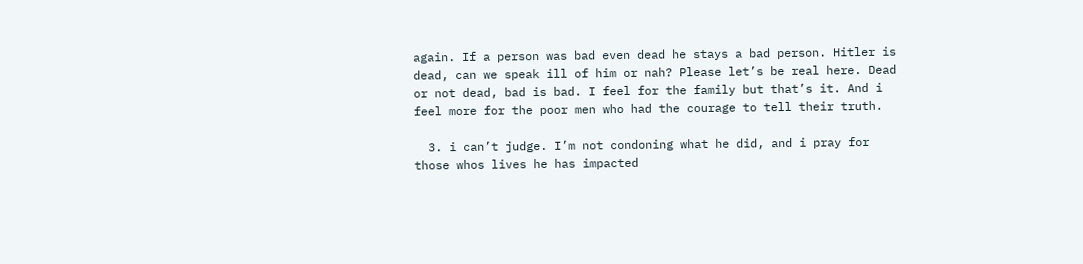again. If a person was bad even dead he stays a bad person. Hitler is dead, can we speak ill of him or nah? Please let’s be real here. Dead or not dead, bad is bad. I feel for the family but that’s it. And i feel more for the poor men who had the courage to tell their truth.

  3. i can’t judge. I’m not condoning what he did, and i pray for those whos lives he has impacted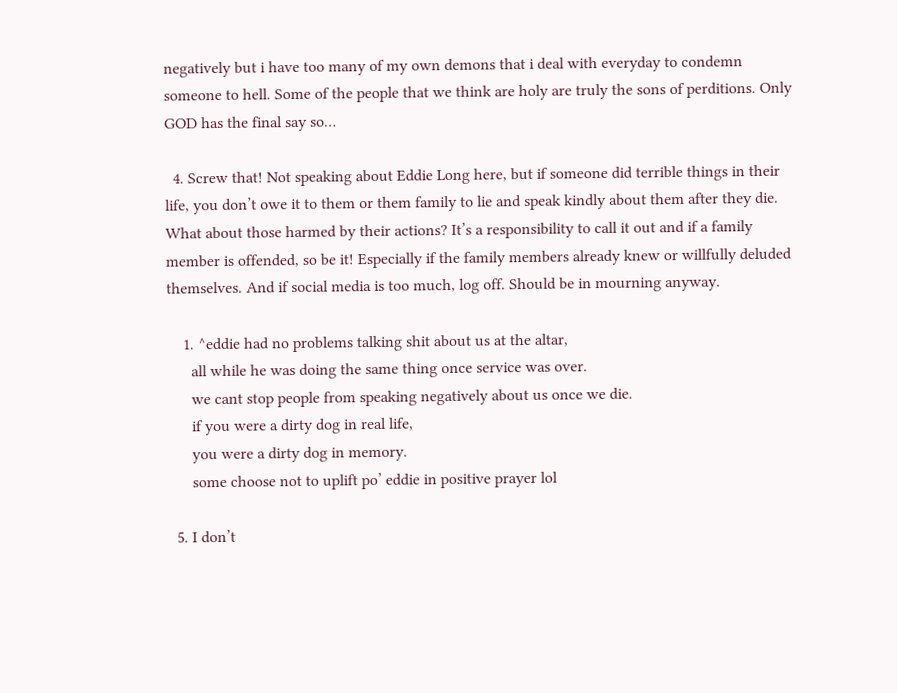negatively but i have too many of my own demons that i deal with everyday to condemn someone to hell. Some of the people that we think are holy are truly the sons of perditions. Only GOD has the final say so…

  4. Screw that! Not speaking about Eddie Long here, but if someone did terrible things in their life, you don’t owe it to them or them family to lie and speak kindly about them after they die. What about those harmed by their actions? It’s a responsibility to call it out and if a family member is offended, so be it! Especially if the family members already knew or willfully deluded themselves. And if social media is too much, log off. Should be in mourning anyway.

    1. ^eddie had no problems talking shit about us at the altar,
      all while he was doing the same thing once service was over.
      we cant stop people from speaking negatively about us once we die.
      if you were a dirty dog in real life,
      you were a dirty dog in memory.
      some choose not to uplift po’ eddie in positive prayer lol

  5. I don’t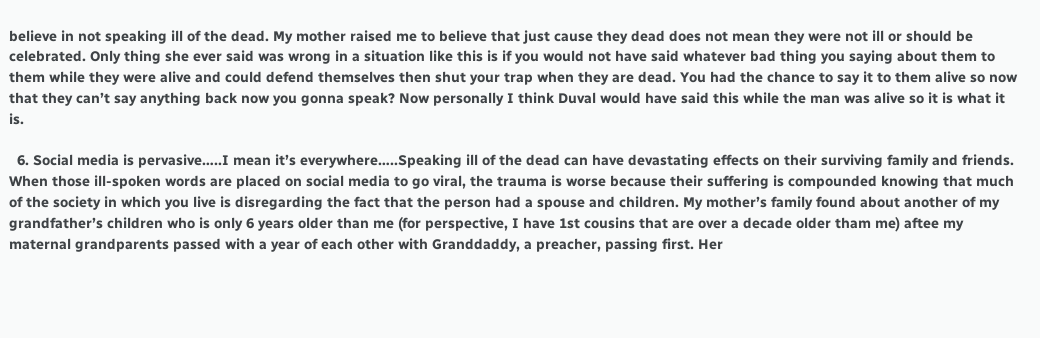believe in not speaking ill of the dead. My mother raised me to believe that just cause they dead does not mean they were not ill or should be celebrated. Only thing she ever said was wrong in a situation like this is if you would not have said whatever bad thing you saying about them to them while they were alive and could defend themselves then shut your trap when they are dead. You had the chance to say it to them alive so now that they can’t say anything back now you gonna speak? Now personally I think Duval would have said this while the man was alive so it is what it is.

  6. Social media is pervasive…..I mean it’s everywhere…..Speaking ill of the dead can have devastating effects on their surviving family and friends. When those ill-spoken words are placed on social media to go viral, the trauma is worse because their suffering is compounded knowing that much of the society in which you live is disregarding the fact that the person had a spouse and children. My mother’s family found about another of my grandfather’s children who is only 6 years older than me (for perspective, I have 1st cousins that are over a decade older tham me) aftee my maternal grandparents passed with a year of each other with Granddaddy, a preacher, passing first. Her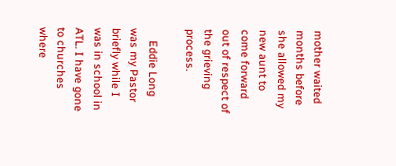mother waited months before she allowed my new aunt to come forward out of respect of the grieving process.

    Eddie Long was my Pastor briefly while I was in school in ATL. I have gone to churches where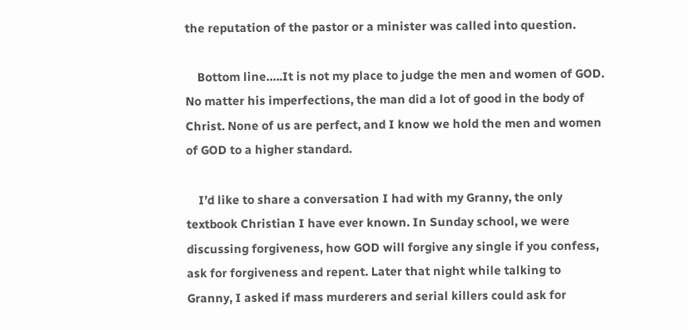the reputation of the pastor or a minister was called into question.

    Bottom line…..It is not my place to judge the men and women of GOD. No matter his imperfections, the man did a lot of good in the body of Christ. None of us are perfect, and I know we hold the men and women of GOD to a higher standard.

    I’d like to share a conversation I had with my Granny, the only textbook Christian I have ever known. In Sunday school, we were discussing forgiveness, how GOD will forgive any single if you confess, ask for forgiveness and repent. Later that night while talking to Granny, I asked if mass murderers and serial killers could ask for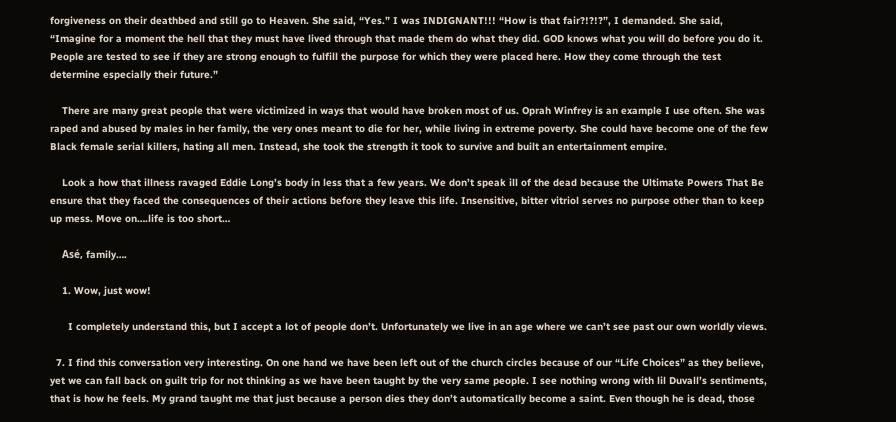forgiveness on their deathbed and still go to Heaven. She said, “Yes.” I was INDIGNANT!!! “How is that fair?!?!?”, I demanded. She said, “Imagine for a moment the hell that they must have lived through that made them do what they did. GOD knows what you will do before you do it. People are tested to see if they are strong enough to fulfill the purpose for which they were placed here. How they come through the test determine especially their future.”

    There are many great people that were victimized in ways that would have broken most of us. Oprah Winfrey is an example I use often. She was raped and abused by males in her family, the very ones meant to die for her, while living in extreme poverty. She could have become one of the few Black female serial killers, hating all men. Instead, she took the strength it took to survive and built an entertainment empire.

    Look a how that illness ravaged Eddie Long’s body in less that a few years. We don’t speak ill of the dead because the Ultimate Powers That Be ensure that they faced the consequences of their actions before they leave this life. Insensitive, bitter vitriol serves no purpose other than to keep up mess. Move on….life is too short…

    Asé, family….

    1. Wow, just wow!

      I completely understand this, but I accept a lot of people don’t. Unfortunately we live in an age where we can’t see past our own worldly views.

  7. I find this conversation very interesting. On one hand we have been left out of the church circles because of our “Life Choices” as they believe, yet we can fall back on guilt trip for not thinking as we have been taught by the very same people. I see nothing wrong with lil Duvall’s sentiments, that is how he feels. My grand taught me that just because a person dies they don’t automatically become a saint. Even though he is dead, those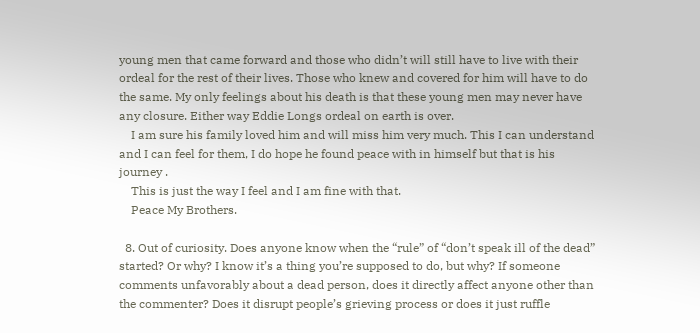young men that came forward and those who didn’t will still have to live with their ordeal for the rest of their lives. Those who knew and covered for him will have to do the same. My only feelings about his death is that these young men may never have any closure. Either way Eddie Longs ordeal on earth is over.
    I am sure his family loved him and will miss him very much. This I can understand and I can feel for them, I do hope he found peace with in himself but that is his journey .
    This is just the way I feel and I am fine with that.
    Peace My Brothers.

  8. Out of curiosity. Does anyone know when the “rule” of “don’t speak ill of the dead” started? Or why? I know it’s a thing you’re supposed to do, but why? If someone comments unfavorably about a dead person, does it directly affect anyone other than the commenter? Does it disrupt people’s grieving process or does it just ruffle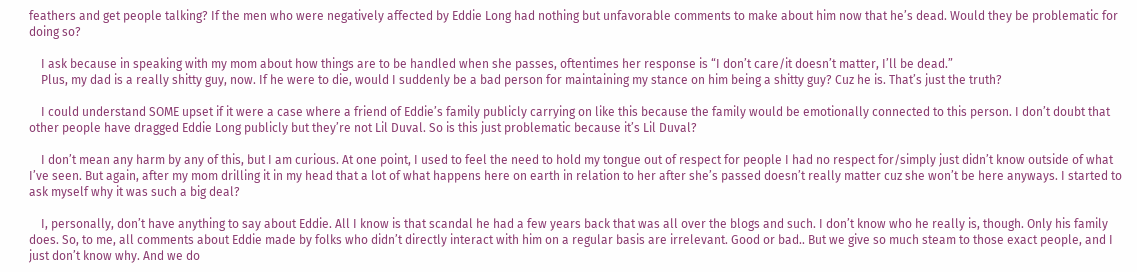feathers and get people talking? If the men who were negatively affected by Eddie Long had nothing but unfavorable comments to make about him now that he’s dead. Would they be problematic for doing so?

    I ask because in speaking with my mom about how things are to be handled when she passes, oftentimes her response is “I don’t care/it doesn’t matter, I’ll be dead.”
    Plus, my dad is a really shitty guy, now. If he were to die, would I suddenly be a bad person for maintaining my stance on him being a shitty guy? Cuz he is. That’s just the truth?

    I could understand SOME upset if it were a case where a friend of Eddie’s family publicly carrying on like this because the family would be emotionally connected to this person. I don’t doubt that other people have dragged Eddie Long publicly but they’re not Lil Duval. So is this just problematic because it’s Lil Duval?

    I don’t mean any harm by any of this, but I am curious. At one point, I used to feel the need to hold my tongue out of respect for people I had no respect for/simply just didn’t know outside of what I’ve seen. But again, after my mom drilling it in my head that a lot of what happens here on earth in relation to her after she’s passed doesn’t really matter cuz she won’t be here anyways. I started to ask myself why it was such a big deal?

    I, personally, don’t have anything to say about Eddie. All I know is that scandal he had a few years back that was all over the blogs and such. I don’t know who he really is, though. Only his family does. So, to me, all comments about Eddie made by folks who didn’t directly interact with him on a regular basis are irrelevant. Good or bad.. But we give so much steam to those exact people, and I just don’t know why. And we do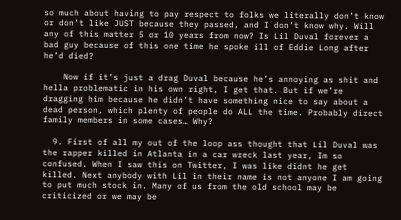so much about having to pay respect to folks we literally don’t know or don’t like JUST because they passed, and I don’t know why. Will any of this matter 5 or 10 years from now? Is Lil Duval forever a bad guy because of this one time he spoke ill of Eddie Long after he’d died?

    Now if it’s just a drag Duval because he’s annoying as shit and hella problematic in his own right, I get that. But if we’re dragging him because he didn’t have something nice to say about a dead person, which plenty of people do ALL the time. Probably direct family members in some cases… Why?

  9. First of all my out of the loop ass thought that Lil Duval was the rapper killed in Atlanta in a car wreck last year, Im so confused. When I saw this on Twitter, I was like didnt he get killed. Next anybody with Lil in their name is not anyone I am going to put much stock in. Many of us from the old school may be criticized or we may be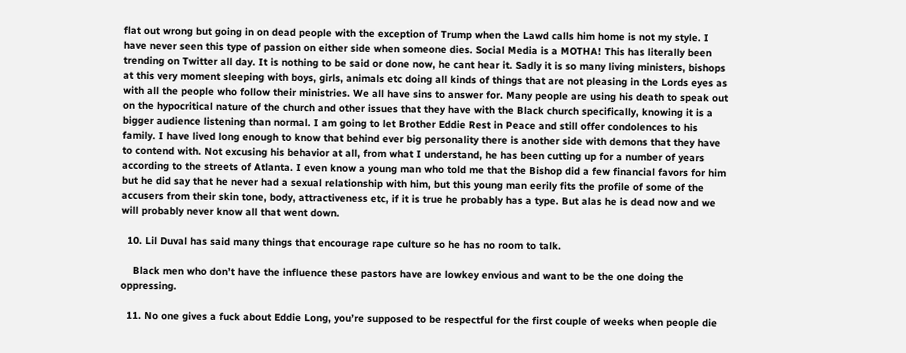flat out wrong but going in on dead people with the exception of Trump when the Lawd calls him home is not my style. I have never seen this type of passion on either side when someone dies. Social Media is a MOTHA! This has literally been trending on Twitter all day. It is nothing to be said or done now, he cant hear it. Sadly it is so many living ministers, bishops at this very moment sleeping with boys, girls, animals etc doing all kinds of things that are not pleasing in the Lords eyes as with all the people who follow their ministries. We all have sins to answer for. Many people are using his death to speak out on the hypocritical nature of the church and other issues that they have with the Black church specifically, knowing it is a bigger audience listening than normal. I am going to let Brother Eddie Rest in Peace and still offer condolences to his family. I have lived long enough to know that behind ever big personality there is another side with demons that they have to contend with. Not excusing his behavior at all, from what I understand, he has been cutting up for a number of years according to the streets of Atlanta. I even know a young man who told me that the Bishop did a few financial favors for him but he did say that he never had a sexual relationship with him, but this young man eerily fits the profile of some of the accusers from their skin tone, body, attractiveness etc, if it is true he probably has a type. But alas he is dead now and we will probably never know all that went down.

  10. Lil Duval has said many things that encourage rape culture so he has no room to talk.

    Black men who don’t have the influence these pastors have are lowkey envious and want to be the one doing the oppressing.

  11. No one gives a fuck about Eddie Long, you’re supposed to be respectful for the first couple of weeks when people die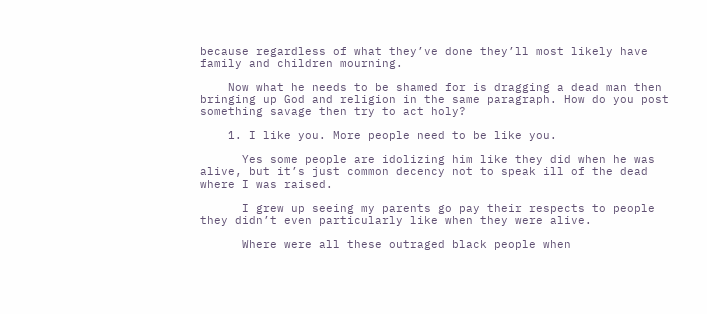because regardless of what they’ve done they’ll most likely have family and children mourning.

    Now what he needs to be shamed for is dragging a dead man then bringing up God and religion in the same paragraph. How do you post something savage then try to act holy?

    1. I like you. More people need to be like you.

      Yes some people are idolizing him like they did when he was alive, but it’s just common decency not to speak ill of the dead where I was raised.

      I grew up seeing my parents go pay their respects to people they didn’t even particularly like when they were alive.

      Where were all these outraged black people when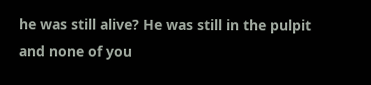he was still alive? He was still in the pulpit and none of you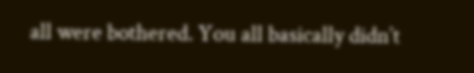all were bothered. You all basically didn’t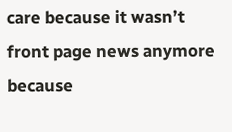care because it wasn’t front page news anymore because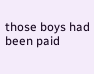those boys had been paid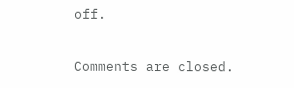off.

Comments are closed.